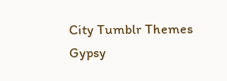City Tumblr Themes
Gypsy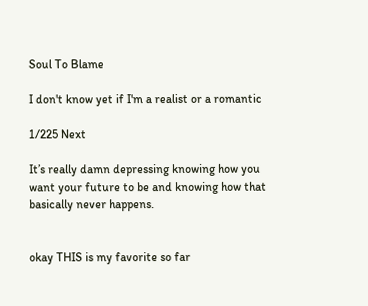Soul To Blame

I don't know yet if I'm a realist or a romantic

1/225 Next

It’s really damn depressing knowing how you want your future to be and knowing how that basically never happens.


okay THIS is my favorite so far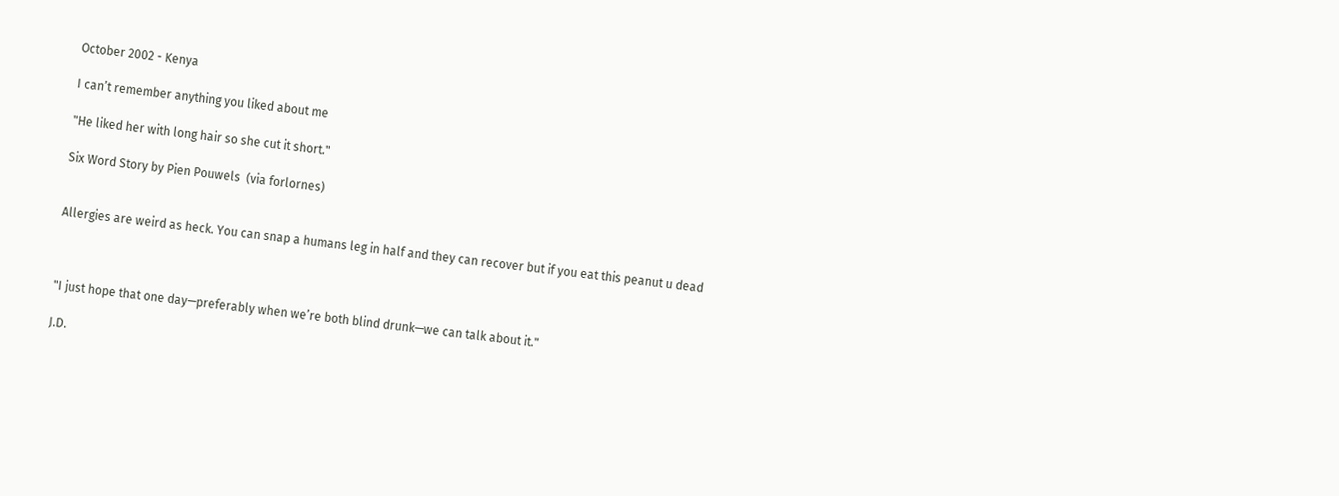October 2002 - Kenya

I can’t remember anything you liked about me

"He liked her with long hair so she cut it short."

Six Word Story by Pien Pouwels  (via forlornes)


Allergies are weird as heck. You can snap a humans leg in half and they can recover but if you eat this peanut u dead



"I just hope that one day—preferably when we’re both blind drunk—we can talk about it."

J.D.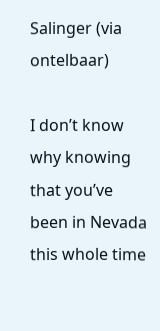Salinger (via ontelbaar)

I don’t know why knowing that you’ve been in Nevada this whole time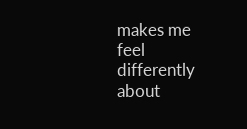makes me feel differently about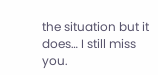the situation but it does… I still miss you.